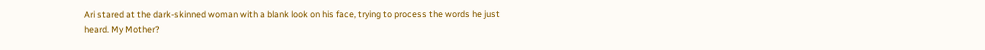Ari stared at the dark-skinned woman with a blank look on his face, trying to process the words he just heard. My Mother?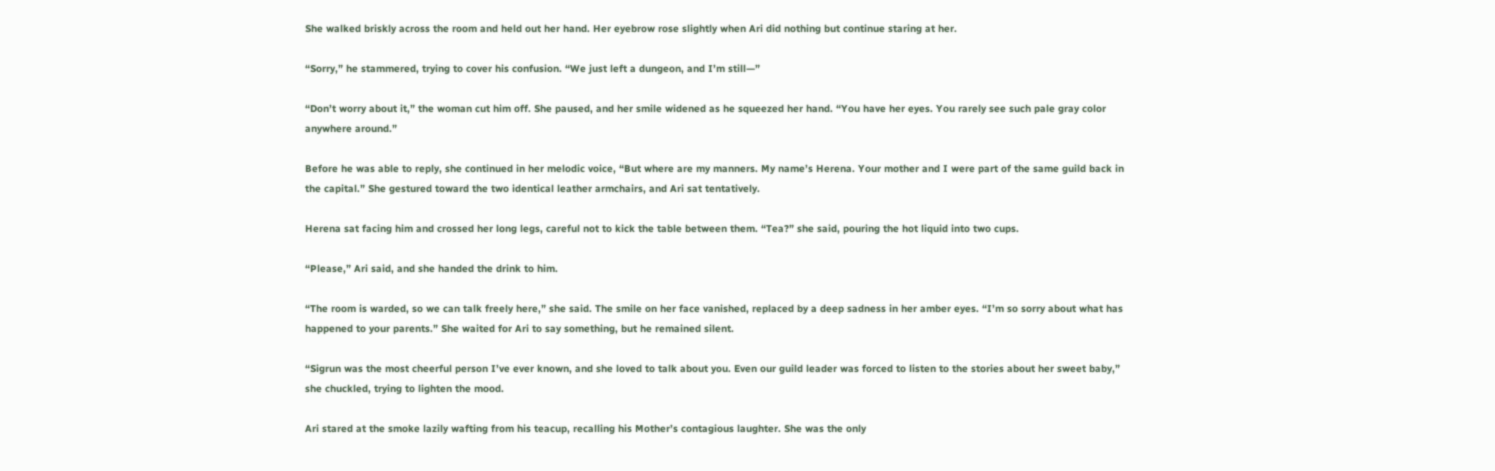She walked briskly across the room and held out her hand. Her eyebrow rose slightly when Ari did nothing but continue staring at her.

“Sorry,” he stammered, trying to cover his confusion. “We just left a dungeon, and I’m still—”

“Don’t worry about it,” the woman cut him off. She paused, and her smile widened as he squeezed her hand. “You have her eyes. You rarely see such pale gray color anywhere around.”

Before he was able to reply, she continued in her melodic voice, “But where are my manners. My name’s Herena. Your mother and I were part of the same guild back in the capital.” She gestured toward the two identical leather armchairs, and Ari sat tentatively.

Herena sat facing him and crossed her long legs, careful not to kick the table between them. “Tea?” she said, pouring the hot liquid into two cups.

“Please,” Ari said, and she handed the drink to him.

“The room is warded, so we can talk freely here,” she said. The smile on her face vanished, replaced by a deep sadness in her amber eyes. “I’m so sorry about what has happened to your parents.” She waited for Ari to say something, but he remained silent.

“Sigrun was the most cheerful person I’ve ever known, and she loved to talk about you. Even our guild leader was forced to listen to the stories about her sweet baby,” she chuckled, trying to lighten the mood.

Ari stared at the smoke lazily wafting from his teacup, recalling his Mother’s contagious laughter. She was the only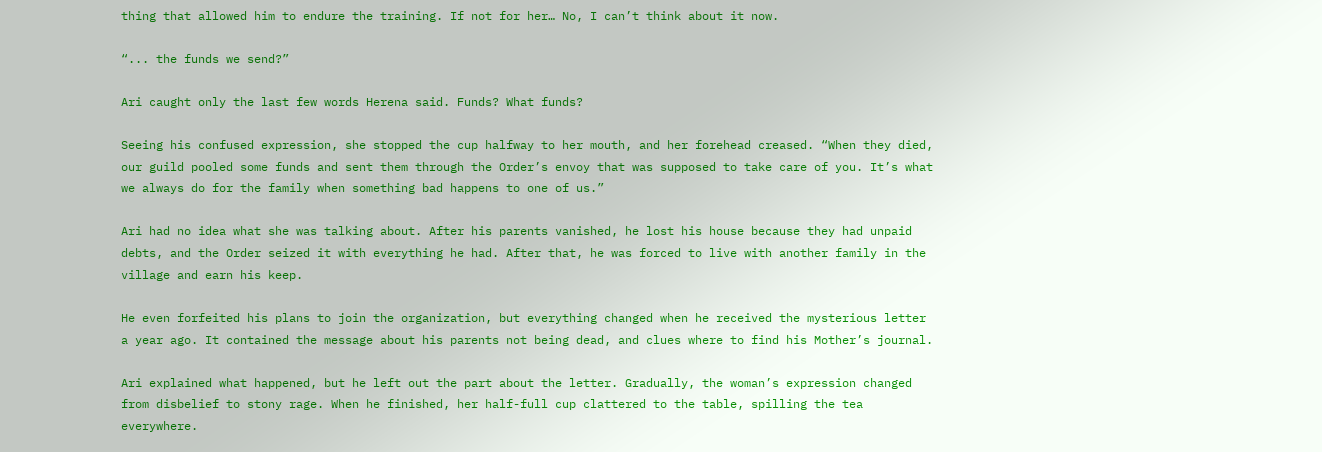thing that allowed him to endure the training. If not for her… No, I can’t think about it now.

“... the funds we send?”

Ari caught only the last few words Herena said. Funds? What funds?

Seeing his confused expression, she stopped the cup halfway to her mouth, and her forehead creased. “When they died, our guild pooled some funds and sent them through the Order’s envoy that was supposed to take care of you. It’s what we always do for the family when something bad happens to one of us.”

Ari had no idea what she was talking about. After his parents vanished, he lost his house because they had unpaid debts, and the Order seized it with everything he had. After that, he was forced to live with another family in the village and earn his keep.

He even forfeited his plans to join the organization, but everything changed when he received the mysterious letter a year ago. It contained the message about his parents not being dead, and clues where to find his Mother’s journal.

Ari explained what happened, but he left out the part about the letter. Gradually, the woman’s expression changed from disbelief to stony rage. When he finished, her half-full cup clattered to the table, spilling the tea everywhere.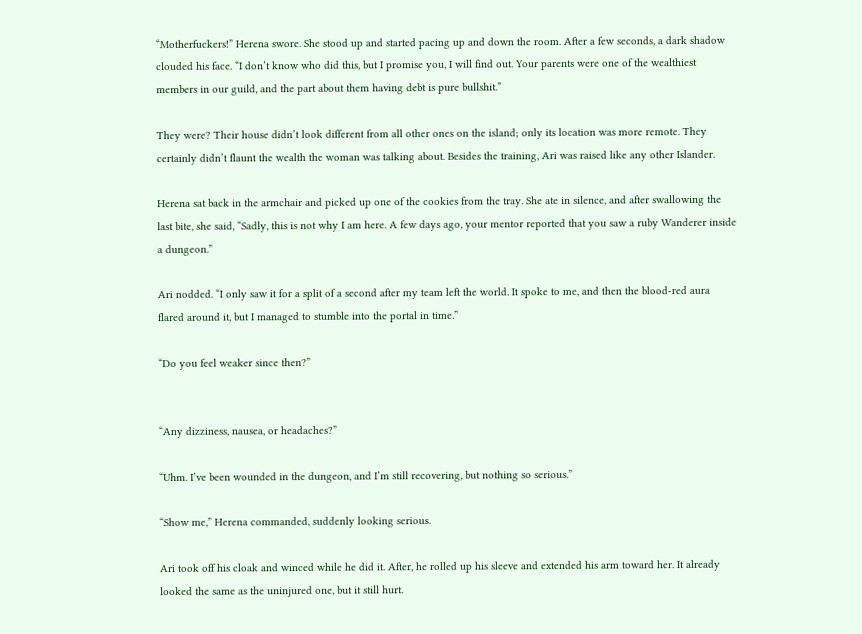“Motherfuckers!” Herena swore. She stood up and started pacing up and down the room. After a few seconds, a dark shadow clouded his face. “I don’t know who did this, but I promise you, I will find out. Your parents were one of the wealthiest members in our guild, and the part about them having debt is pure bullshit.”

They were? Their house didn’t look different from all other ones on the island; only its location was more remote. They certainly didn’t flaunt the wealth the woman was talking about. Besides the training, Ari was raised like any other Islander.

Herena sat back in the armchair and picked up one of the cookies from the tray. She ate in silence, and after swallowing the last bite, she said, “Sadly, this is not why I am here. A few days ago, your mentor reported that you saw a ruby Wanderer inside a dungeon.”

Ari nodded. “I only saw it for a split of a second after my team left the world. It spoke to me, and then the blood-red aura flared around it, but I managed to stumble into the portal in time.”

“Do you feel weaker since then?”


“Any dizziness, nausea, or headaches?”

“Uhm. I’ve been wounded in the dungeon, and I’m still recovering, but nothing so serious.”

“Show me,” Herena commanded, suddenly looking serious.

Ari took off his cloak and winced while he did it. After, he rolled up his sleeve and extended his arm toward her. It already looked the same as the uninjured one, but it still hurt.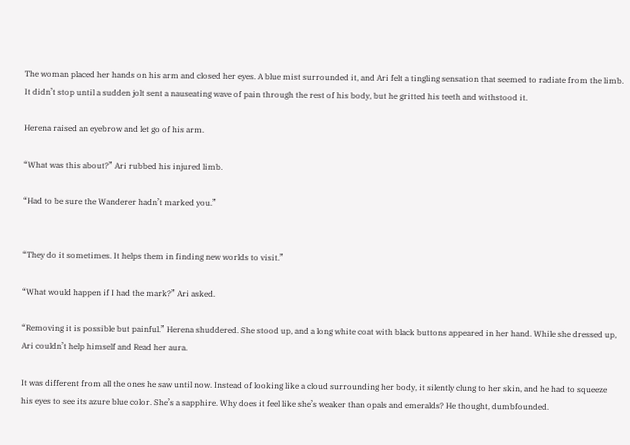The woman placed her hands on his arm and closed her eyes. A blue mist surrounded it, and Ari felt a tingling sensation that seemed to radiate from the limb. It didn’t stop until a sudden jolt sent a nauseating wave of pain through the rest of his body, but he gritted his teeth and withstood it.

Herena raised an eyebrow and let go of his arm.

“What was this about?” Ari rubbed his injured limb.

“Had to be sure the Wanderer hadn’t marked you.”


“They do it sometimes. It helps them in finding new worlds to visit.”

“What would happen if I had the mark?” Ari asked.

“Removing it is possible but painful.” Herena shuddered. She stood up, and a long white coat with black buttons appeared in her hand. While she dressed up, Ari couldn’t help himself and Read her aura.

It was different from all the ones he saw until now. Instead of looking like a cloud surrounding her body, it silently clung to her skin, and he had to squeeze his eyes to see its azure blue color. She’s a sapphire. Why does it feel like she’s weaker than opals and emeralds? He thought, dumbfounded.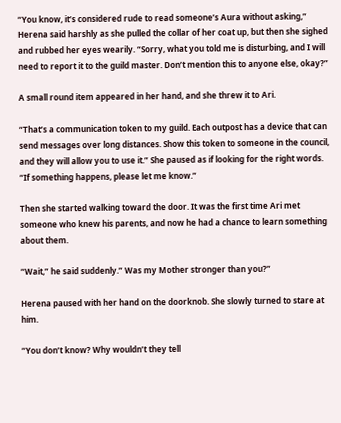“You know, it’s considered rude to read someone’s Aura without asking,” Herena said harshly as she pulled the collar of her coat up, but then she sighed and rubbed her eyes wearily. “Sorry, what you told me is disturbing, and I will need to report it to the guild master. Don’t mention this to anyone else, okay?”

A small round item appeared in her hand, and she threw it to Ari.

“That’s a communication token to my guild. Each outpost has a device that can send messages over long distances. Show this token to someone in the council, and they will allow you to use it.” She paused as if looking for the right words. “If something happens, please let me know.”

Then she started walking toward the door. It was the first time Ari met someone who knew his parents, and now he had a chance to learn something about them.

“Wait,” he said suddenly.” Was my Mother stronger than you?”

Herena paused with her hand on the doorknob. She slowly turned to stare at him.

“You don’t know? Why wouldn’t they tell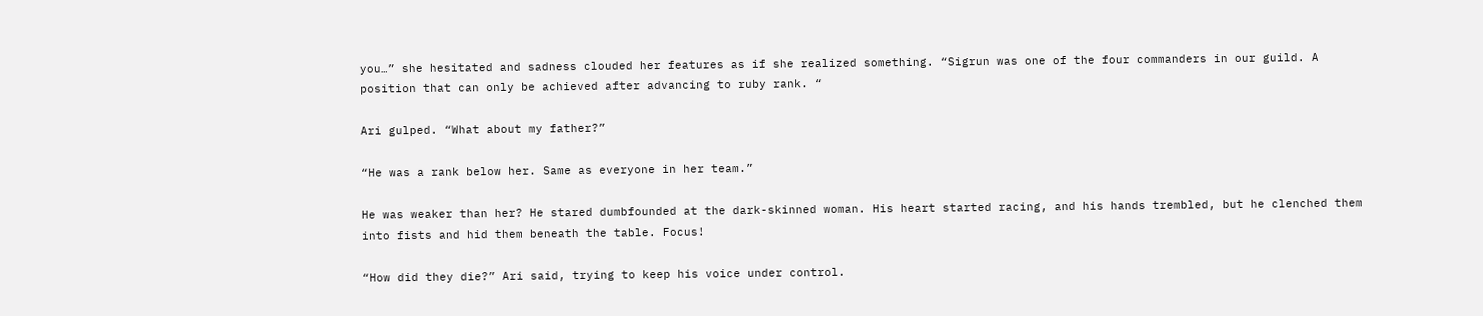you…” she hesitated and sadness clouded her features as if she realized something. “Sigrun was one of the four commanders in our guild. A position that can only be achieved after advancing to ruby rank. “

Ari gulped. “What about my father?”

“He was a rank below her. Same as everyone in her team.”

He was weaker than her? He stared dumbfounded at the dark-skinned woman. His heart started racing, and his hands trembled, but he clenched them into fists and hid them beneath the table. Focus!

“How did they die?” Ari said, trying to keep his voice under control.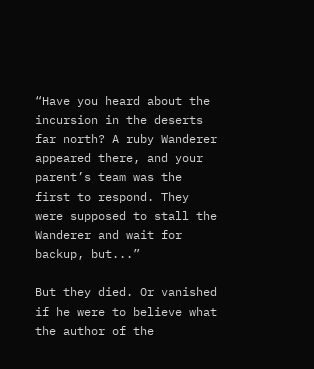“Have you heard about the incursion in the deserts far north? A ruby Wanderer appeared there, and your parent’s team was the first to respond. They were supposed to stall the Wanderer and wait for backup, but...”

But they died. Or vanished if he were to believe what the author of the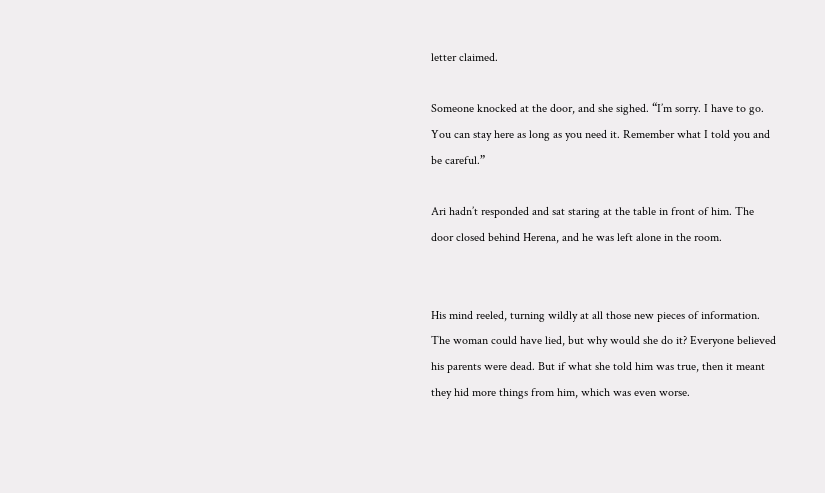letter claimed.

Someone knocked at the door, and she sighed. “I’m sorry. I have to go. You can stay here as long as you need it. Remember what I told you and be careful.”

Ari hadn’t responded and sat staring at the table in front of him. The door closed behind Herena, and he was left alone in the room.


His mind reeled, turning wildly at all those new pieces of information. The woman could have lied, but why would she do it? Everyone believed his parents were dead. But if what she told him was true, then it meant they hid more things from him, which was even worse.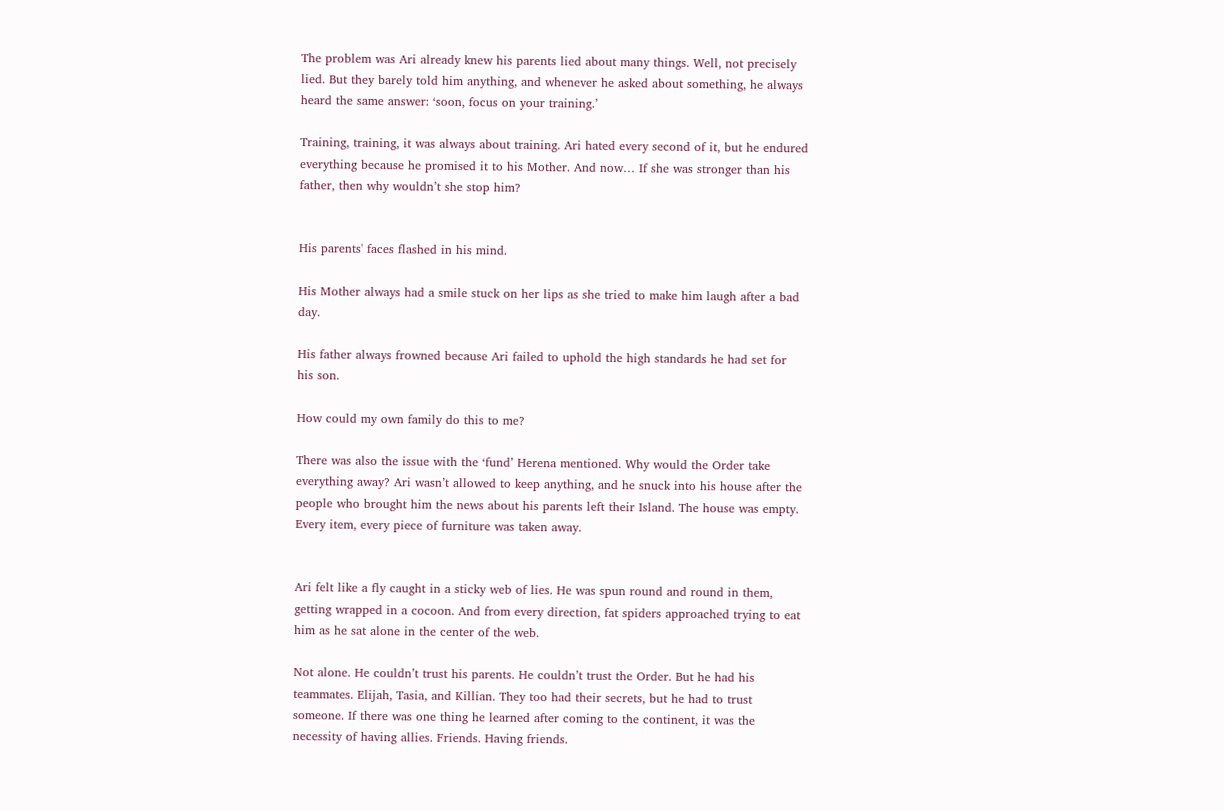The problem was Ari already knew his parents lied about many things. Well, not precisely lied. But they barely told him anything, and whenever he asked about something, he always heard the same answer: ‘soon, focus on your training.’

Training, training, it was always about training. Ari hated every second of it, but he endured everything because he promised it to his Mother. And now… If she was stronger than his father, then why wouldn’t she stop him?


His parents' faces flashed in his mind.

His Mother always had a smile stuck on her lips as she tried to make him laugh after a bad day.

His father always frowned because Ari failed to uphold the high standards he had set for his son.

How could my own family do this to me?

There was also the issue with the ‘fund’ Herena mentioned. Why would the Order take everything away? Ari wasn’t allowed to keep anything, and he snuck into his house after the people who brought him the news about his parents left their Island. The house was empty. Every item, every piece of furniture was taken away.


Ari felt like a fly caught in a sticky web of lies. He was spun round and round in them, getting wrapped in a cocoon. And from every direction, fat spiders approached trying to eat him as he sat alone in the center of the web.

Not alone. He couldn’t trust his parents. He couldn’t trust the Order. But he had his teammates. Elijah, Tasia, and Killian. They too had their secrets, but he had to trust someone. If there was one thing he learned after coming to the continent, it was the necessity of having allies. Friends. Having friends.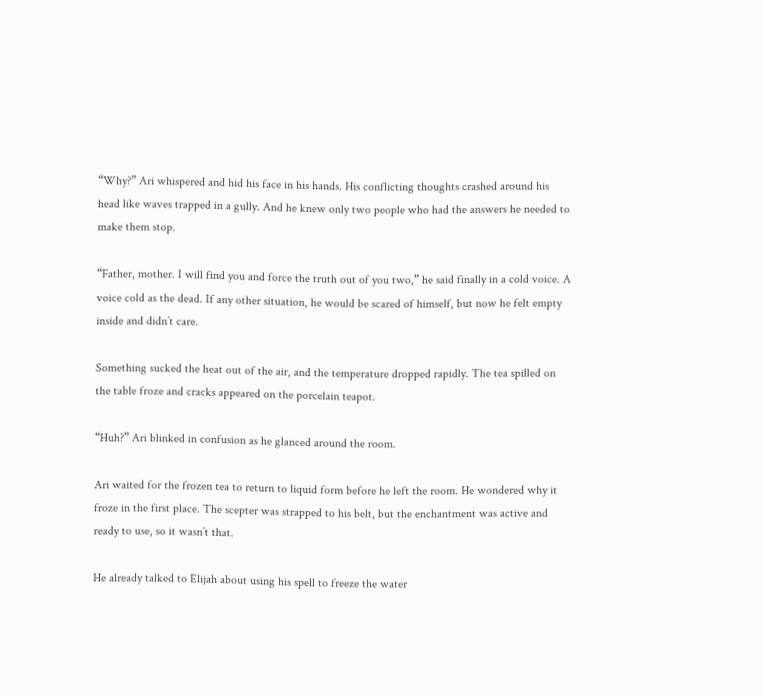“Why?” Ari whispered and hid his face in his hands. His conflicting thoughts crashed around his head like waves trapped in a gully. And he knew only two people who had the answers he needed to make them stop.

“Father, mother. I will find you and force the truth out of you two,” he said finally in a cold voice. A voice cold as the dead. If any other situation, he would be scared of himself, but now he felt empty inside and didn’t care.

Something sucked the heat out of the air, and the temperature dropped rapidly. The tea spilled on the table froze and cracks appeared on the porcelain teapot.

“Huh?” Ari blinked in confusion as he glanced around the room.

Ari waited for the frozen tea to return to liquid form before he left the room. He wondered why it froze in the first place. The scepter was strapped to his belt, but the enchantment was active and ready to use, so it wasn’t that.

He already talked to Elijah about using his spell to freeze the water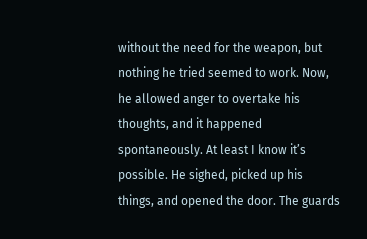without the need for the weapon, but nothing he tried seemed to work. Now, he allowed anger to overtake his thoughts, and it happened spontaneously. At least I know it’s possible. He sighed, picked up his things, and opened the door. The guards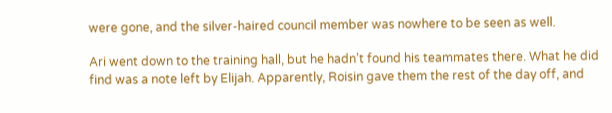were gone, and the silver-haired council member was nowhere to be seen as well.

Ari went down to the training hall, but he hadn’t found his teammates there. What he did find was a note left by Elijah. Apparently, Roisin gave them the rest of the day off, and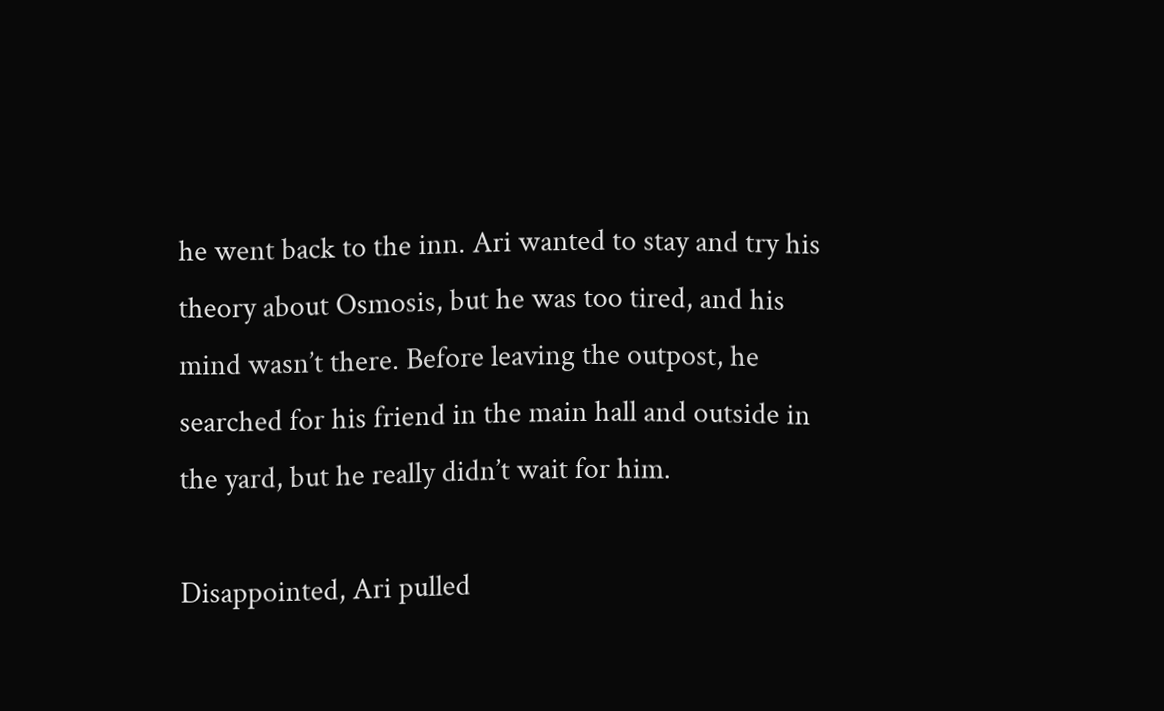he went back to the inn. Ari wanted to stay and try his theory about Osmosis, but he was too tired, and his mind wasn’t there. Before leaving the outpost, he searched for his friend in the main hall and outside in the yard, but he really didn’t wait for him.

Disappointed, Ari pulled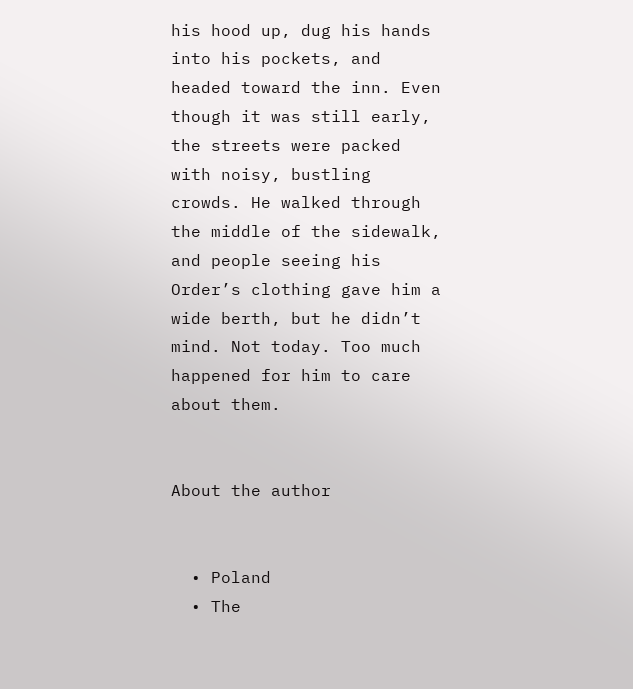his hood up, dug his hands into his pockets, and headed toward the inn. Even though it was still early, the streets were packed with noisy, bustling crowds. He walked through the middle of the sidewalk, and people seeing his Order’s clothing gave him a wide berth, but he didn’t mind. Not today. Too much happened for him to care about them.


About the author


  • Poland
  • The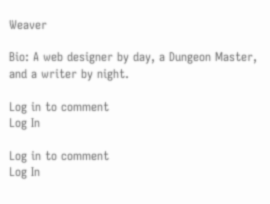Weaver

Bio: A web designer by day, a Dungeon Master, and a writer by night.

Log in to comment
Log In

Log in to comment
Log In